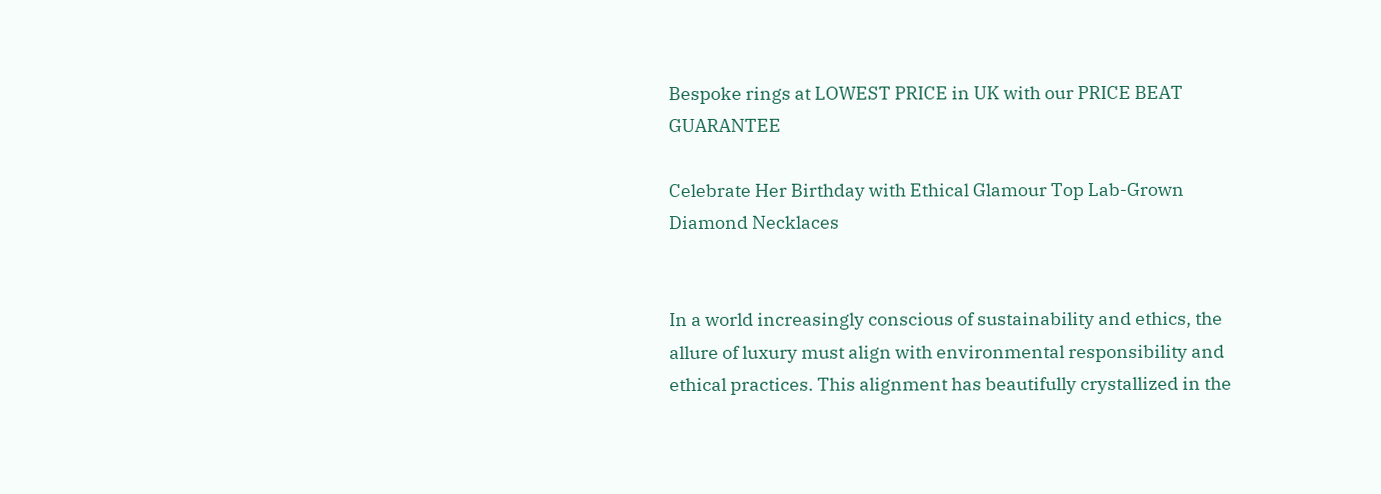Bespoke rings at LOWEST PRICE in UK with our PRICE BEAT GUARANTEE

Celebrate Her Birthday with Ethical Glamour Top Lab-Grown Diamond Necklaces


In a world increasingly conscious of sustainability and ethics, the allure of luxury must align with environmental responsibility and ethical practices. This alignment has beautifully crystallized in the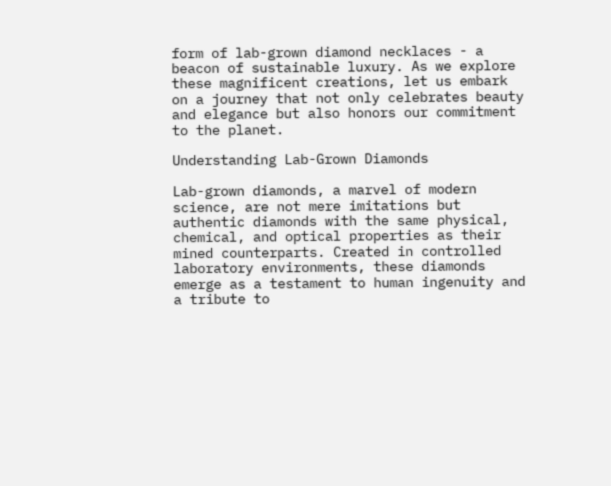form of lab-grown diamond necklaces - a beacon of sustainable luxury. As we explore these magnificent creations, let us embark on a journey that not only celebrates beauty and elegance but also honors our commitment to the planet.

Understanding Lab-Grown Diamonds

Lab-grown diamonds, a marvel of modern science, are not mere imitations but authentic diamonds with the same physical, chemical, and optical properties as their mined counterparts. Created in controlled laboratory environments, these diamonds emerge as a testament to human ingenuity and a tribute to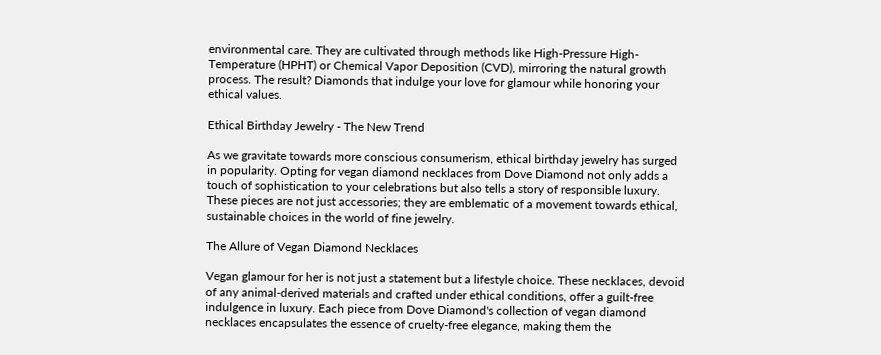environmental care. They are cultivated through methods like High-Pressure High-Temperature (HPHT) or Chemical Vapor Deposition (CVD), mirroring the natural growth process. The result? Diamonds that indulge your love for glamour while honoring your ethical values.

Ethical Birthday Jewelry - The New Trend

As we gravitate towards more conscious consumerism, ethical birthday jewelry has surged in popularity. Opting for vegan diamond necklaces from Dove Diamond not only adds a touch of sophistication to your celebrations but also tells a story of responsible luxury. These pieces are not just accessories; they are emblematic of a movement towards ethical, sustainable choices in the world of fine jewelry.

The Allure of Vegan Diamond Necklaces

Vegan glamour for her is not just a statement but a lifestyle choice. These necklaces, devoid of any animal-derived materials and crafted under ethical conditions, offer a guilt-free indulgence in luxury. Each piece from Dove Diamond's collection of vegan diamond necklaces encapsulates the essence of cruelty-free elegance, making them the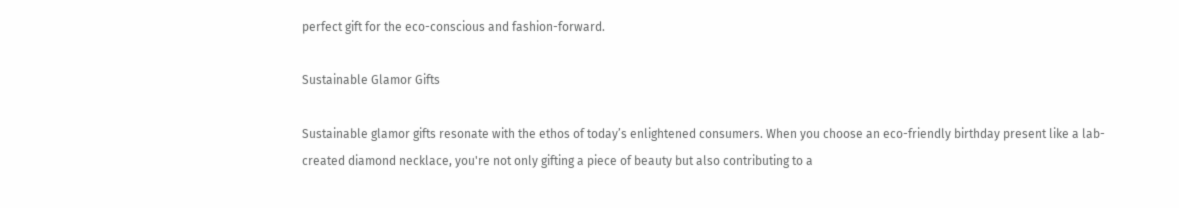perfect gift for the eco-conscious and fashion-forward.

Sustainable Glamor Gifts

Sustainable glamor gifts resonate with the ethos of today’s enlightened consumers. When you choose an eco-friendly birthday present like a lab-created diamond necklace, you're not only gifting a piece of beauty but also contributing to a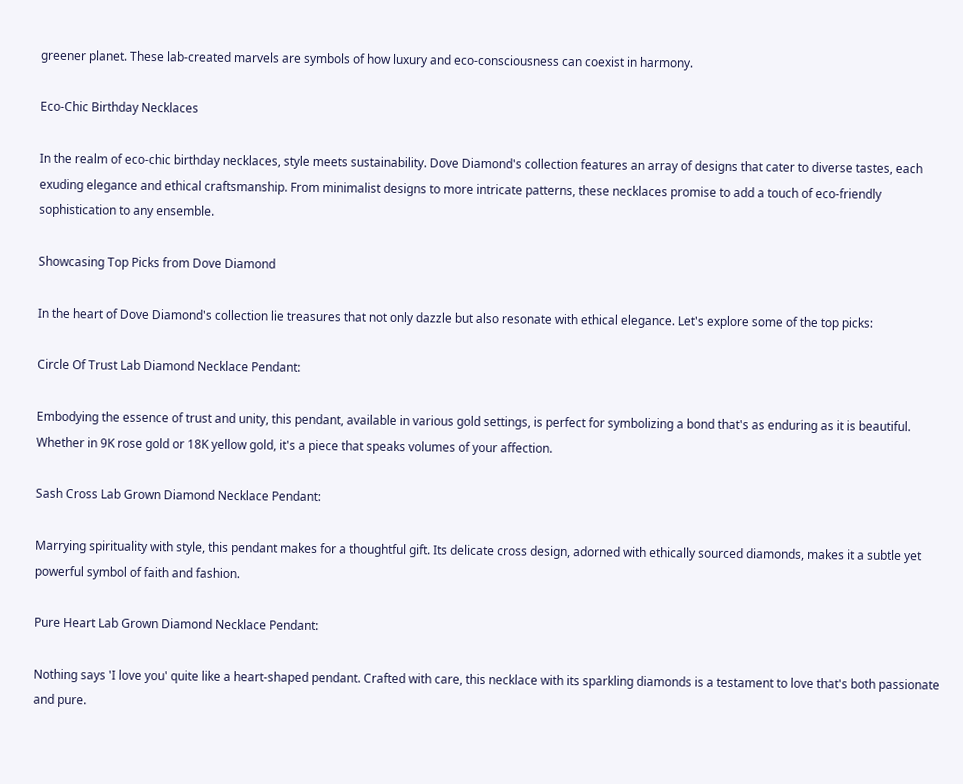greener planet. These lab-created marvels are symbols of how luxury and eco-consciousness can coexist in harmony.

Eco-Chic Birthday Necklaces

In the realm of eco-chic birthday necklaces, style meets sustainability. Dove Diamond's collection features an array of designs that cater to diverse tastes, each exuding elegance and ethical craftsmanship. From minimalist designs to more intricate patterns, these necklaces promise to add a touch of eco-friendly sophistication to any ensemble.

Showcasing Top Picks from Dove Diamond

In the heart of Dove Diamond's collection lie treasures that not only dazzle but also resonate with ethical elegance. Let's explore some of the top picks:

Circle Of Trust Lab Diamond Necklace Pendant:

Embodying the essence of trust and unity, this pendant, available in various gold settings, is perfect for symbolizing a bond that's as enduring as it is beautiful. Whether in 9K rose gold or 18K yellow gold, it's a piece that speaks volumes of your affection.

Sash Cross Lab Grown Diamond Necklace Pendant:

Marrying spirituality with style, this pendant makes for a thoughtful gift. Its delicate cross design, adorned with ethically sourced diamonds, makes it a subtle yet powerful symbol of faith and fashion.

Pure Heart Lab Grown Diamond Necklace Pendant:

Nothing says 'I love you' quite like a heart-shaped pendant. Crafted with care, this necklace with its sparkling diamonds is a testament to love that's both passionate and pure.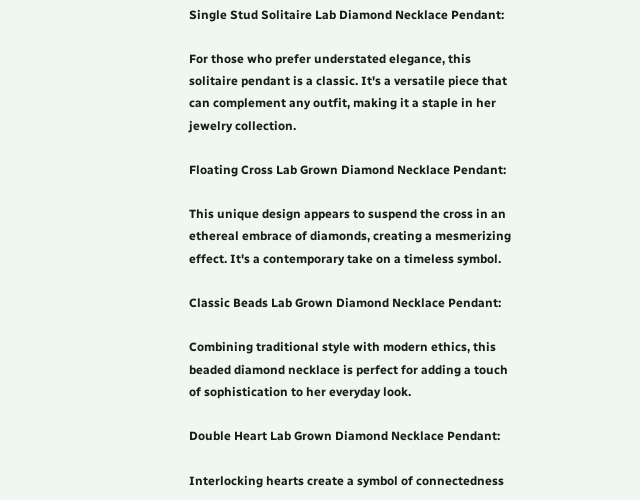Single Stud Solitaire Lab Diamond Necklace Pendant:

For those who prefer understated elegance, this solitaire pendant is a classic. It's a versatile piece that can complement any outfit, making it a staple in her jewelry collection.

Floating Cross Lab Grown Diamond Necklace Pendant:

This unique design appears to suspend the cross in an ethereal embrace of diamonds, creating a mesmerizing effect. It's a contemporary take on a timeless symbol.

Classic Beads Lab Grown Diamond Necklace Pendant:

Combining traditional style with modern ethics, this beaded diamond necklace is perfect for adding a touch of sophistication to her everyday look.

Double Heart Lab Grown Diamond Necklace Pendant:

Interlocking hearts create a symbol of connectedness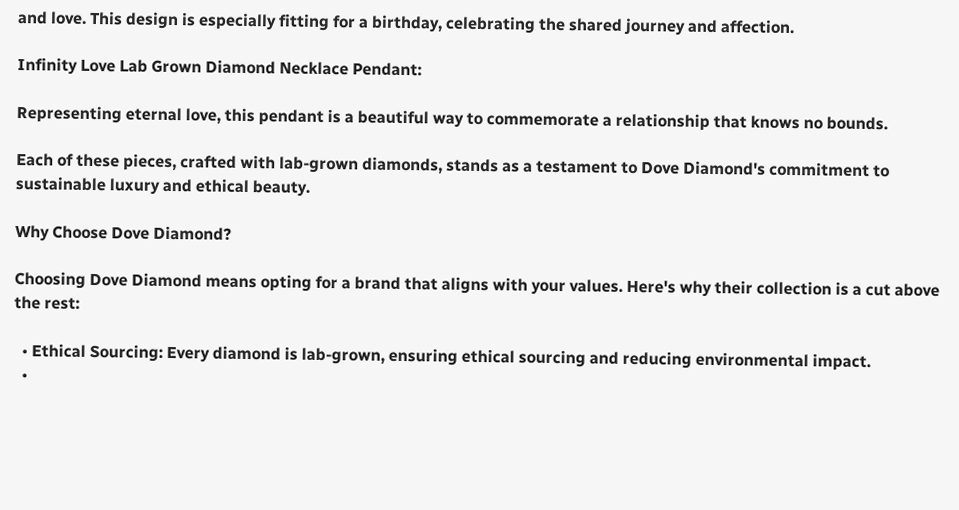and love. This design is especially fitting for a birthday, celebrating the shared journey and affection.

Infinity Love Lab Grown Diamond Necklace Pendant:

Representing eternal love, this pendant is a beautiful way to commemorate a relationship that knows no bounds.

Each of these pieces, crafted with lab-grown diamonds, stands as a testament to Dove Diamond's commitment to sustainable luxury and ethical beauty.

Why Choose Dove Diamond?

Choosing Dove Diamond means opting for a brand that aligns with your values. Here's why their collection is a cut above the rest:

  • Ethical Sourcing: Every diamond is lab-grown, ensuring ethical sourcing and reducing environmental impact.
  •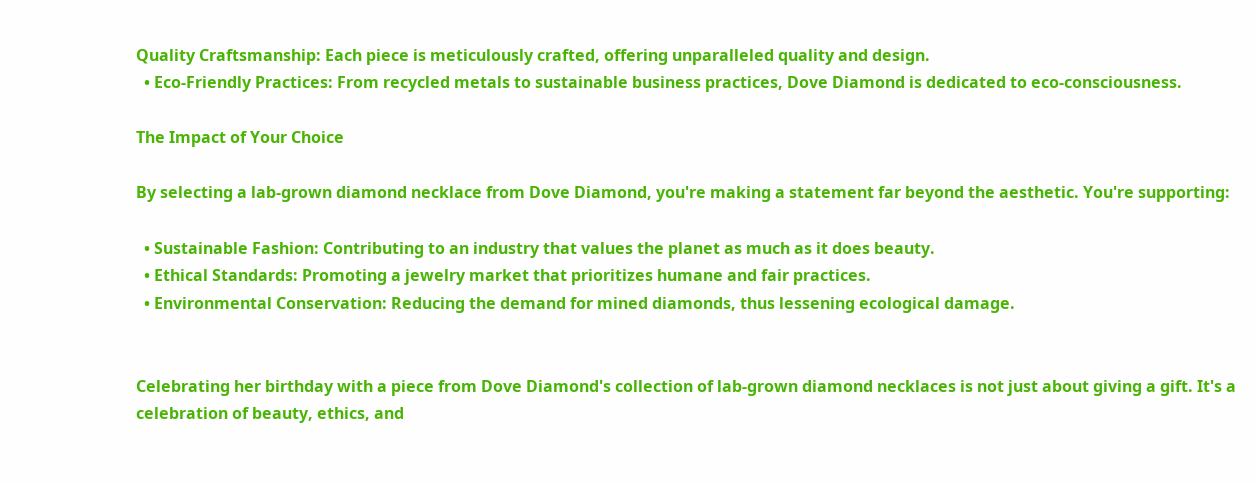Quality Craftsmanship: Each piece is meticulously crafted, offering unparalleled quality and design.
  • Eco-Friendly Practices: From recycled metals to sustainable business practices, Dove Diamond is dedicated to eco-consciousness.

The Impact of Your Choice

By selecting a lab-grown diamond necklace from Dove Diamond, you're making a statement far beyond the aesthetic. You're supporting:

  • Sustainable Fashion: Contributing to an industry that values the planet as much as it does beauty.
  • Ethical Standards: Promoting a jewelry market that prioritizes humane and fair practices.
  • Environmental Conservation: Reducing the demand for mined diamonds, thus lessening ecological damage.


Celebrating her birthday with a piece from Dove Diamond's collection of lab-grown diamond necklaces is not just about giving a gift. It's a celebration of beauty, ethics, and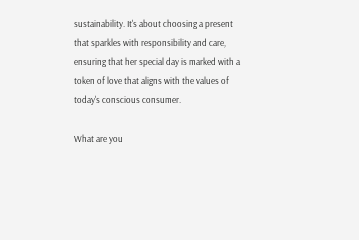sustainability. It's about choosing a present that sparkles with responsibility and care, ensuring that her special day is marked with a token of love that aligns with the values of today's conscious consumer.

What are you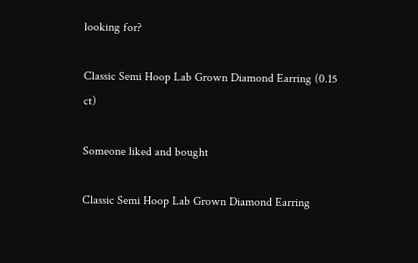looking for?

Classic Semi Hoop Lab Grown Diamond Earring (0.15 ct)

Someone liked and bought

Classic Semi Hoop Lab Grown Diamond Earring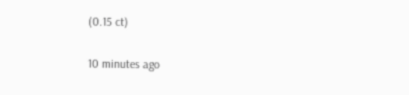(0.15 ct)

10 minutes ago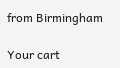from Birmingham

Your cart